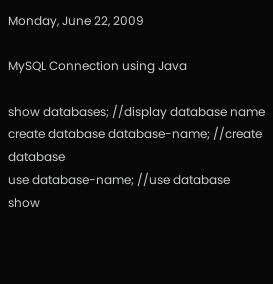Monday, June 22, 2009

MySQL Connection using Java

show databases; //display database name
create database database-name; //create database
use database-name; //use database
show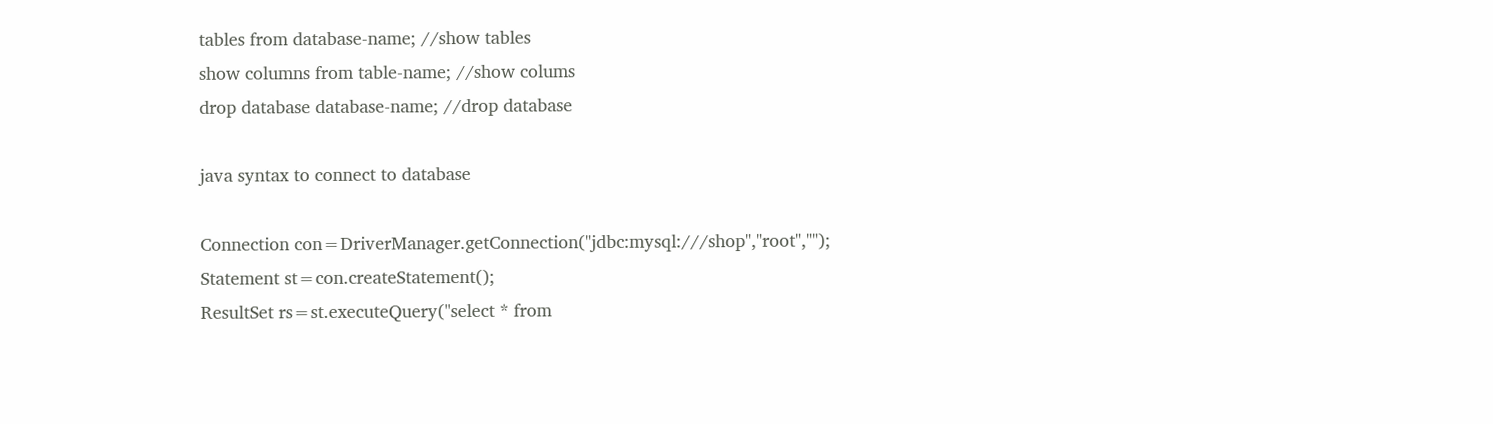tables from database-name; //show tables
show columns from table-name; //show colums
drop database database-name; //drop database

java syntax to connect to database

Connection con=DriverManager.getConnection("jdbc:mysql:///shop","root","");
Statement st=con.createStatement();
ResultSet rs=st.executeQuery("select * from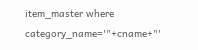item_master where category_name='"+cname+"'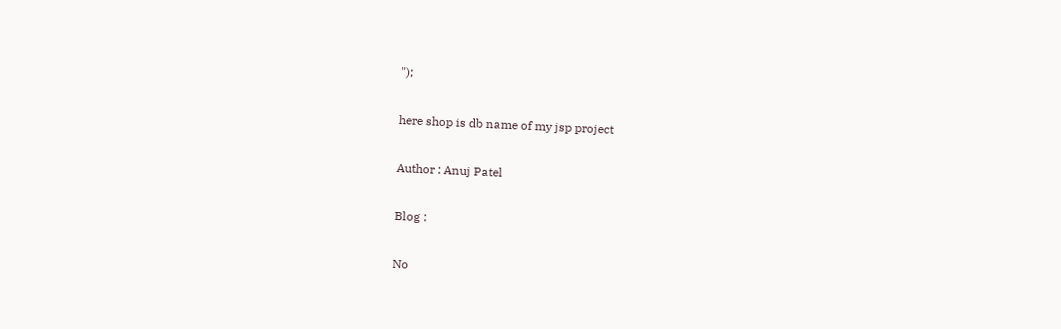");

here shop is db name of my jsp project

Author : Anuj Patel

Blog :

No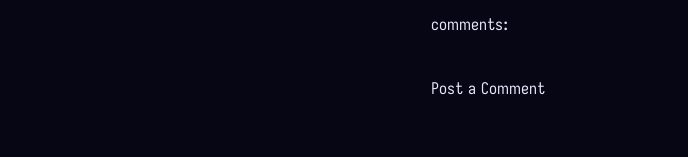comments:

Post a Comment